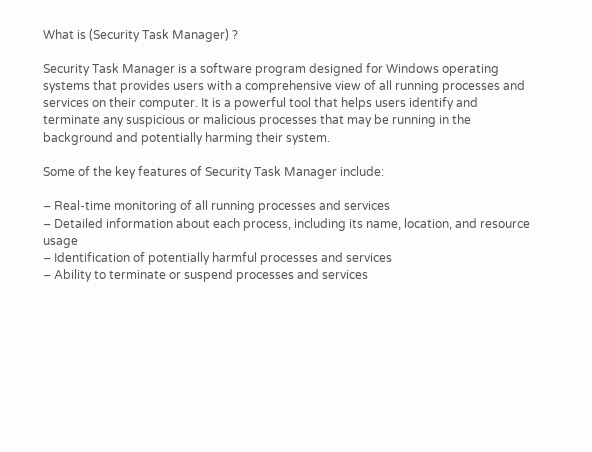What is (Security Task Manager) ?

Security Task Manager is a software program designed for Windows operating systems that provides users with a comprehensive view of all running processes and services on their computer. It is a powerful tool that helps users identify and terminate any suspicious or malicious processes that may be running in the background and potentially harming their system.

Some of the key features of Security Task Manager include:

– Real-time monitoring of all running processes and services
– Detailed information about each process, including its name, location, and resource usage
– Identification of potentially harmful processes and services
– Ability to terminate or suspend processes and services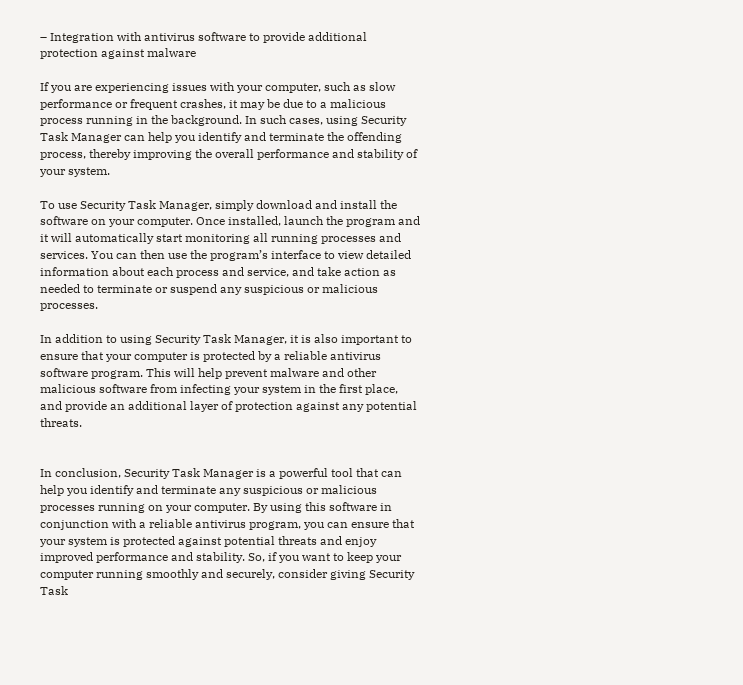– Integration with antivirus software to provide additional protection against malware

If you are experiencing issues with your computer, such as slow performance or frequent crashes, it may be due to a malicious process running in the background. In such cases, using Security Task Manager can help you identify and terminate the offending process, thereby improving the overall performance and stability of your system.

To use Security Task Manager, simply download and install the software on your computer. Once installed, launch the program and it will automatically start monitoring all running processes and services. You can then use the program’s interface to view detailed information about each process and service, and take action as needed to terminate or suspend any suspicious or malicious processes.

In addition to using Security Task Manager, it is also important to ensure that your computer is protected by a reliable antivirus software program. This will help prevent malware and other malicious software from infecting your system in the first place, and provide an additional layer of protection against any potential threats.


In conclusion, Security Task Manager is a powerful tool that can help you identify and terminate any suspicious or malicious processes running on your computer. By using this software in conjunction with a reliable antivirus program, you can ensure that your system is protected against potential threats and enjoy improved performance and stability. So, if you want to keep your computer running smoothly and securely, consider giving Security Task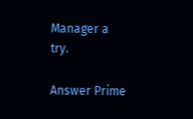Manager a try.

Answer Prime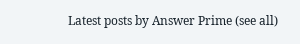Latest posts by Answer Prime (see all)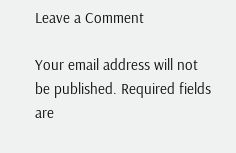Leave a Comment

Your email address will not be published. Required fields are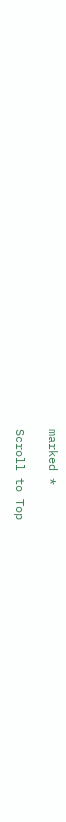marked *

Scroll to Top